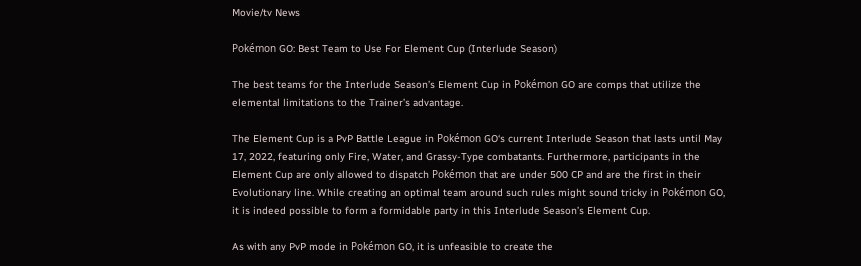Movie/tv News

Pokémon GO: Best Team to Use For Element Cup (Interlude Season)

The best teams for the Interlude Season’s Element Cup in Pokémon GO are comps that utilize the elemental limitations to the Trainer’s advantage.

The Element Cup is a PvP Battle League in Pokémon GO‘s current Interlude Season that lasts until May 17, 2022, featuring only Fire, Water, and Grassy-Type combatants. Furthermore, participants in the Element Cup are only allowed to dispatch Pokémon that are under 500 CP and are the first in their Evolutionary line. While creating an optimal team around such rules might sound tricky in Pokémon GO, it is indeed possible to form a formidable party in this Interlude Season’s Element Cup.

As with any PvP mode in Pokémon GO, it is unfeasible to create the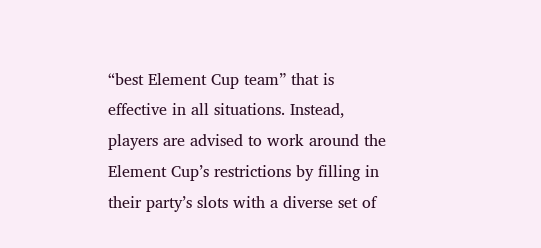“best Element Cup team” that is effective in all situations. Instead, players are advised to work around the Element Cup’s restrictions by filling in their party’s slots with a diverse set of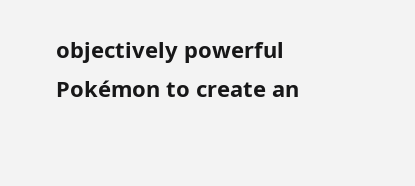objectively powerful Pokémon to create an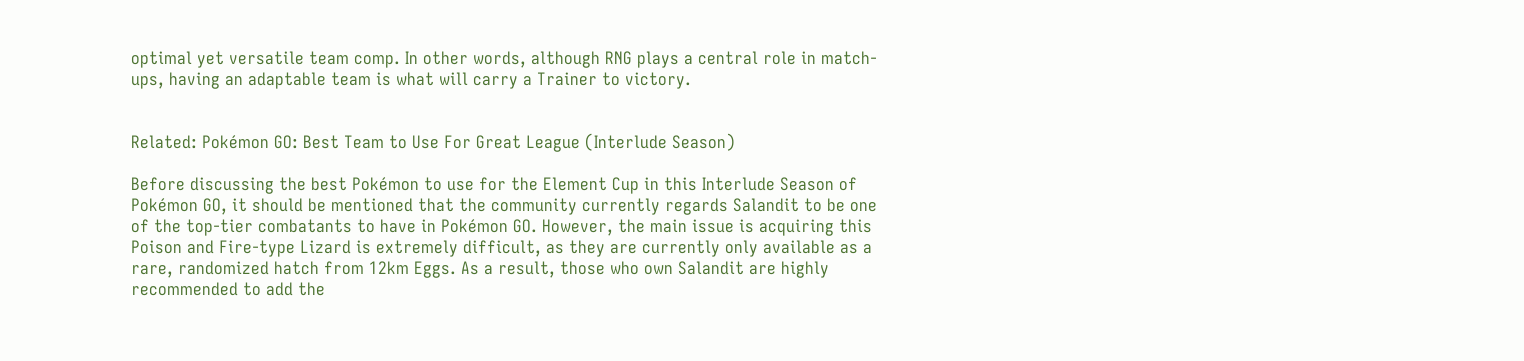optimal yet versatile team comp. In other words, although RNG plays a central role in match-ups, having an adaptable team is what will carry a Trainer to victory.


Related: Pokémon GO: Best Team to Use For Great League (Interlude Season)

Before discussing the best Pokémon to use for the Element Cup in this Interlude Season of Pokémon GO, it should be mentioned that the community currently regards Salandit to be one of the top-tier combatants to have in Pokémon GO. However, the main issue is acquiring this Poison and Fire-type Lizard is extremely difficult, as they are currently only available as a rare, randomized hatch from 12km Eggs. As a result, those who own Salandit are highly recommended to add the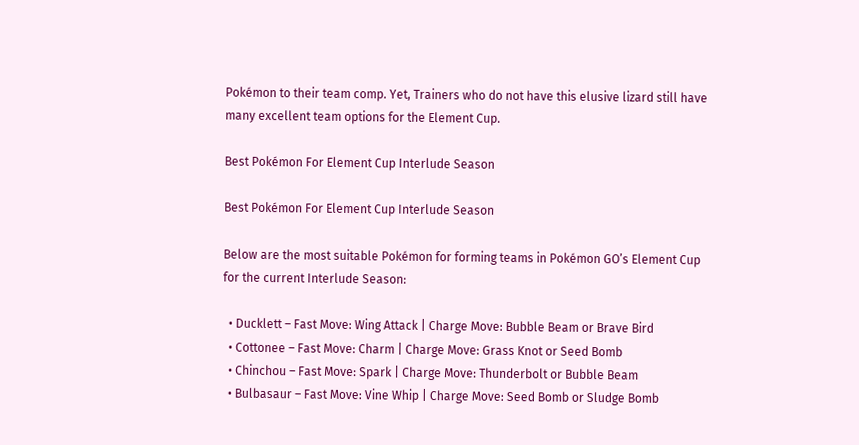Pokémon to their team comp. Yet, Trainers who do not have this elusive lizard still have many excellent team options for the Element Cup.

Best Pokémon For Element Cup Interlude Season

Best Pokémon For Element Cup Interlude Season

Below are the most suitable Pokémon for forming teams in Pokémon GO’s Element Cup for the current Interlude Season:

  • Ducklett – Fast Move: Wing Attack | Charge Move: Bubble Beam or Brave Bird
  • Cottonee – Fast Move: Charm | Charge Move: Grass Knot or Seed Bomb
  • Chinchou – Fast Move: Spark | Charge Move: Thunderbolt or Bubble Beam
  • Bulbasaur – Fast Move: Vine Whip | Charge Move: Seed Bomb or Sludge Bomb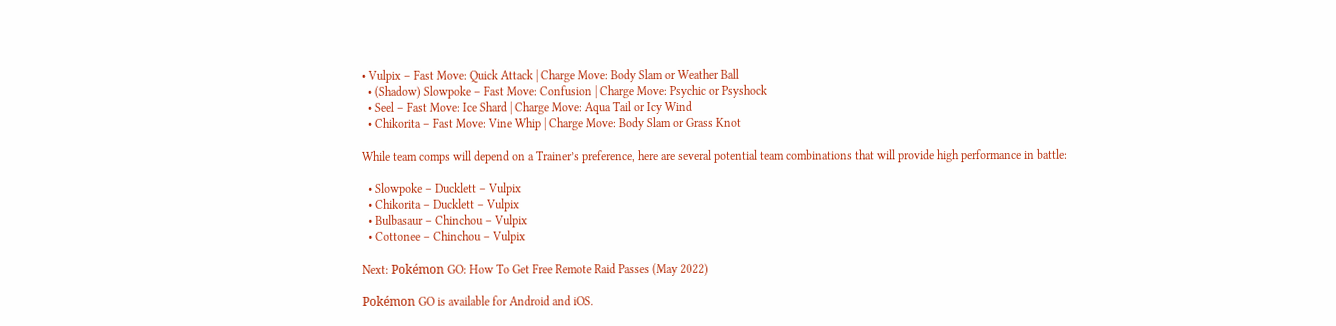• Vulpix – Fast Move: Quick Attack | Charge Move: Body Slam or Weather Ball
  • (Shadow) Slowpoke – Fast Move: Confusion | Charge Move: Psychic or Psyshock
  • Seel – Fast Move: Ice Shard | Charge Move: Aqua Tail or Icy Wind
  • Chikorita – Fast Move: Vine Whip | Charge Move: Body Slam or Grass Knot

While team comps will depend on a Trainer’s preference, here are several potential team combinations that will provide high performance in battle:

  • Slowpoke – Ducklett – Vulpix
  • Chikorita – Ducklett – Vulpix
  • Bulbasaur – Chinchou – Vulpix
  • Cottonee – Chinchou – Vulpix

Next: Pokémon GO: How To Get Free Remote Raid Passes (May 2022)

Pokémon GO is available for Android and iOS.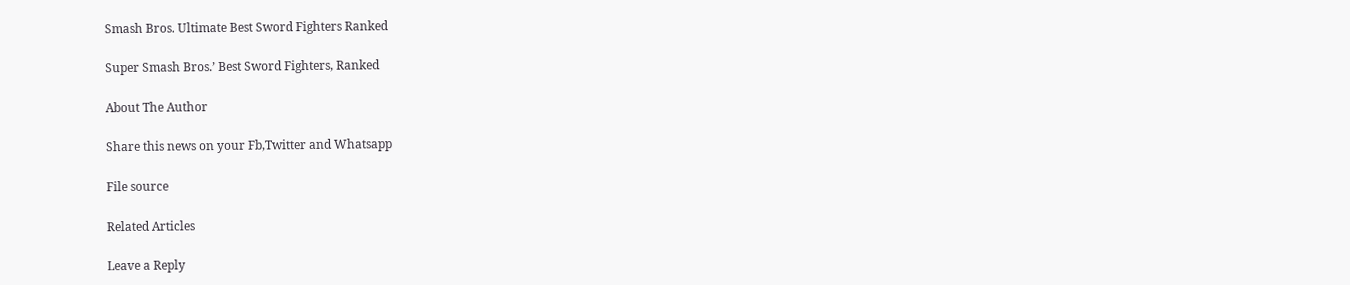Smash Bros. Ultimate Best Sword Fighters Ranked

Super Smash Bros.’ Best Sword Fighters, Ranked

About The Author

Share this news on your Fb,Twitter and Whatsapp

File source

Related Articles

Leave a Reply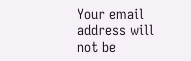Your email address will not be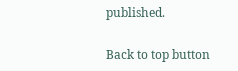published.

Back to top button